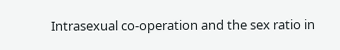Intrasexual co-operation and the sex ratio in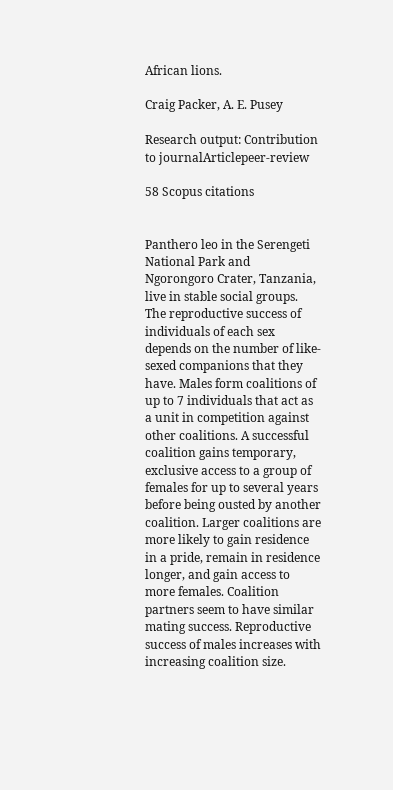African lions.

Craig Packer, A. E. Pusey

Research output: Contribution to journalArticlepeer-review

58 Scopus citations


Panthero leo in the Serengeti National Park and Ngorongoro Crater, Tanzania, live in stable social groups. The reproductive success of individuals of each sex depends on the number of like-sexed companions that they have. Males form coalitions of up to 7 individuals that act as a unit in competition against other coalitions. A successful coalition gains temporary, exclusive access to a group of females for up to several years before being ousted by another coalition. Larger coalitions are more likely to gain residence in a pride, remain in residence longer, and gain access to more females. Coalition partners seem to have similar mating success. Reproductive success of males increases with increasing coalition size.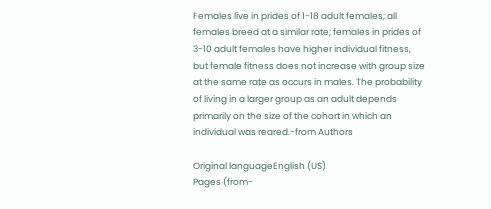Females live in prides of 1-18 adult females; all females breed at a similar rate; females in prides of 3-10 adult females have higher individual fitness, but female fitness does not increase with group size at the same rate as occurs in males. The probability of living in a larger group as an adult depends primarily on the size of the cohort in which an individual was reared.-from Authors

Original languageEnglish (US)
Pages (from-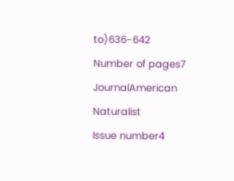to)636-642
Number of pages7
JournalAmerican Naturalist
Issue number4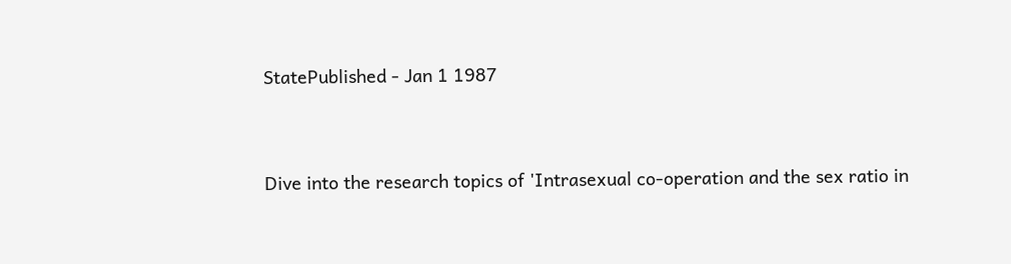StatePublished - Jan 1 1987


Dive into the research topics of 'Intrasexual co-operation and the sex ratio in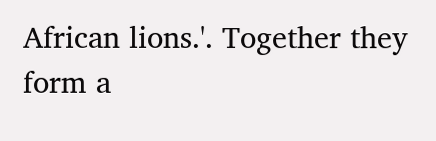African lions.'. Together they form a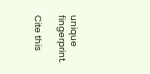unique fingerprint.

Cite this